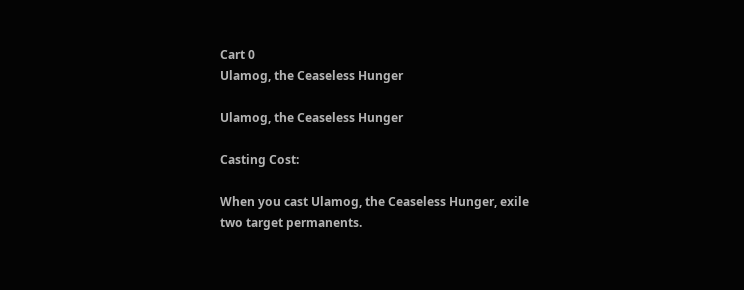Cart 0
Ulamog, the Ceaseless Hunger

Ulamog, the Ceaseless Hunger

Casting Cost:

When you cast Ulamog, the Ceaseless Hunger, exile two target permanents.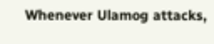Whenever Ulamog attacks,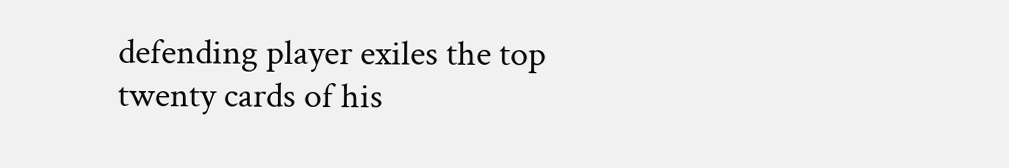defending player exiles the top twenty cards of his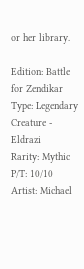or her library.

Edition: Battle for Zendikar
Type: Legendary Creature - Eldrazi
Rarity: Mythic
P/T: 10/10
Artist: Michael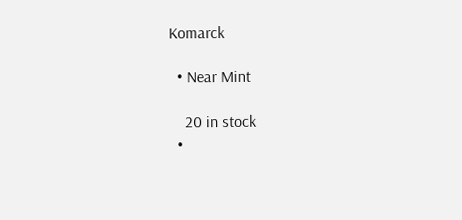Komarck

  • Near Mint

    20 in stock
  •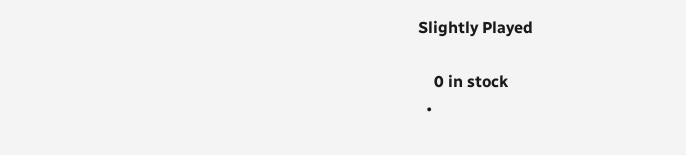Slightly Played

    0 in stock
  •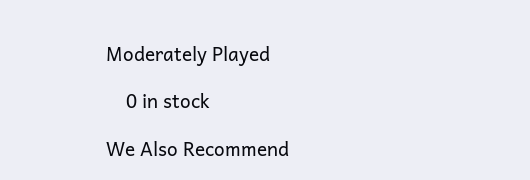Moderately Played

    0 in stock

We Also Recommend